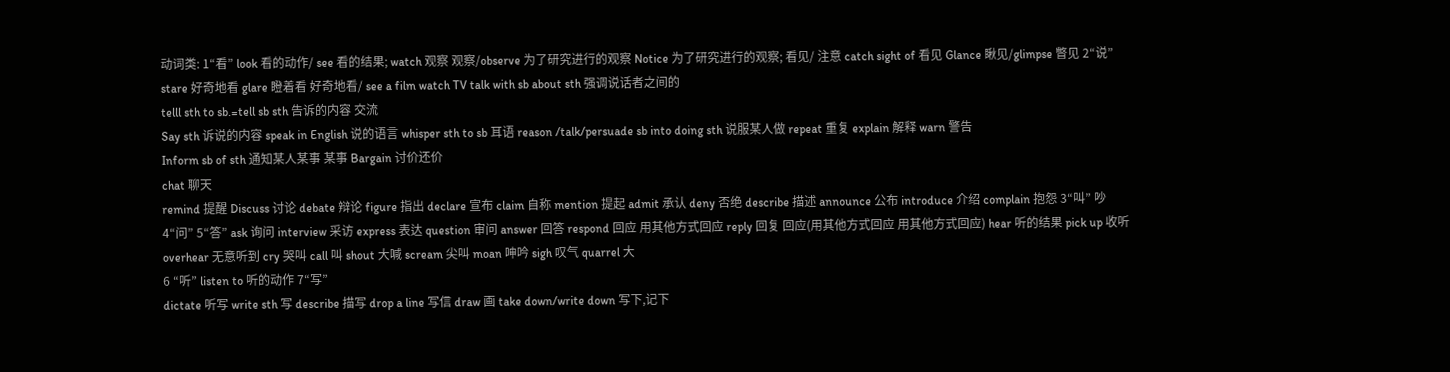动词类: 1“看” look 看的动作/ see 看的结果; watch 观察 观察/observe 为了研究进行的观察 Notice 为了研究进行的观察; 看见/ 注意 catch sight of 看见 Glance 瞅见/glimpse 瞥见 2“说” stare 好奇地看 glare 瞪着看 好奇地看/ see a film watch TV talk with sb about sth 强调说话者之间的
telll sth to sb.=tell sb sth 告诉的内容 交流
Say sth 诉说的内容 speak in English 说的语言 whisper sth to sb 耳语 reason /talk/persuade sb into doing sth 说服某人做 repeat 重复 explain 解释 warn 警告
Inform sb of sth 通知某人某事 某事 Bargain 讨价还价
chat 聊天
remind 提醒 Discuss 讨论 debate 辩论 figure 指出 declare 宣布 claim 自称 mention 提起 admit 承认 deny 否绝 describe 描述 announce 公布 introduce 介绍 complain 抱怨 3“叫” 吵 4“问” 5“答” ask 询问 interview 采访 express 表达 question 审问 answer 回答 respond 回应 用其他方式回应 reply 回复 回应(用其他方式回应 用其他方式回应) hear 听的结果 pick up 收听 overhear 无意听到 cry 哭叫 call 叫 shout 大喊 scream 尖叫 moan 呻吟 sigh 叹气 quarrel 大
6 “听” listen to 听的动作 7“写”
dictate 听写 write sth 写 describe 描写 drop a line 写信 draw 画 take down/write down 写下,记下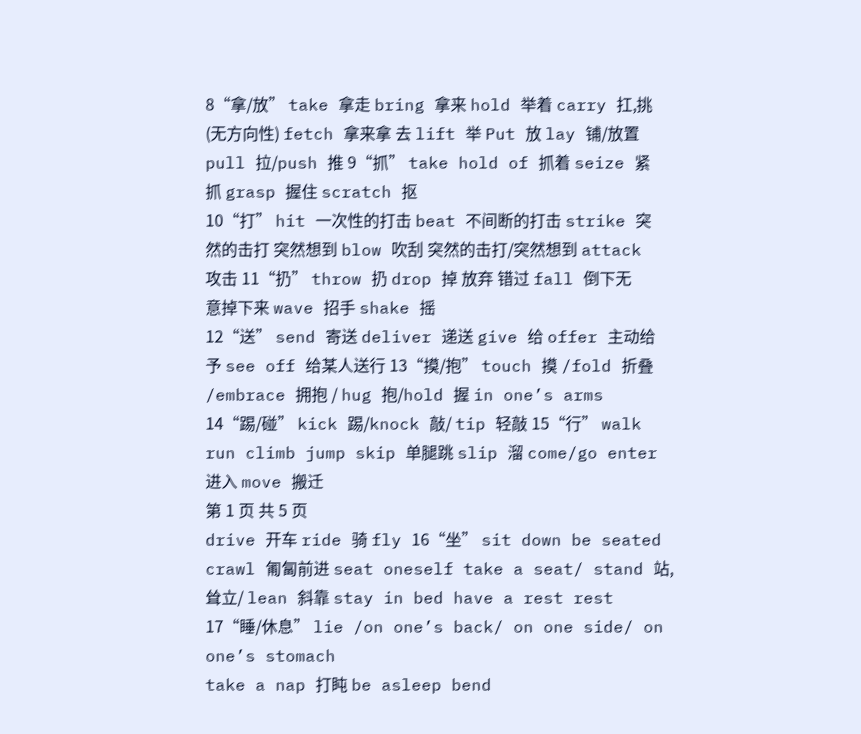8“拿/放” take 拿走 bring 拿来 hold 举着 carry 扛,挑 (无方向性) fetch 拿来拿 去 lift 举 Put 放 lay 铺/放置 pull 拉/push 推 9“抓” take hold of 抓着 seize 紧抓 grasp 握住 scratch 抠
10“打” hit 一次性的打击 beat 不间断的打击 strike 突然的击打 突然想到 blow 吹刮 突然的击打/突然想到 attack 攻击 11“扔” throw 扔 drop 掉 放弃 错过 fall 倒下无意掉下来 wave 招手 shake 摇
12“送” send 寄送 deliver 递送 give 给 offer 主动给予 see off 给某人送行 13“摸/抱” touch 摸 /fold 折叠 /embrace 拥抱 / hug 抱/hold 握 in one’s arms
14“踢/碰” kick 踢/knock 敲/ tip 轻敲 15“行” walk run climb jump skip 单腿跳 slip 溜 come/go enter 进入 move 搬迁
第 1 页 共 5 页
drive 开车 ride 骑 fly 16“坐” sit down be seated
crawl 匍匐前进 seat oneself take a seat/ stand 站,耸立/ lean 斜靠 stay in bed have a rest rest
17“睡/休息” lie /on one’s back/ on one side/ on one’s stomach
take a nap 打盹 be asleep bend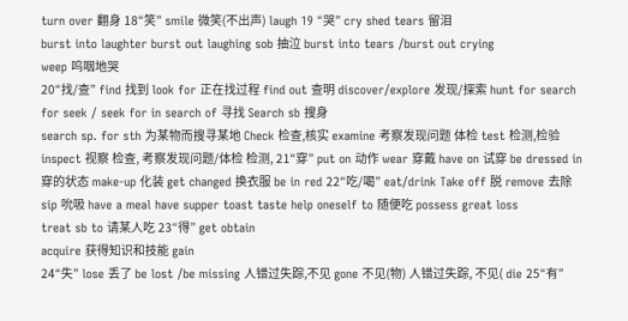turn over 翻身 18“笑” smile 微笑(不出声) laugh 19 “哭” cry shed tears 留泪
burst into laughter burst out laughing sob 抽泣 burst into tears /burst out crying
weep 呜咽地哭
20“找/查” find 找到 look for 正在找过程 find out 查明 discover/explore 发现/探索 hunt for search for seek / seek for in search of 寻找 Search sb 搜身
search sp. for sth 为某物而搜寻某地 Check 检查,核实 examine 考察发现问题 体检 test 检测,检验 inspect 视察 检查, 考察发现问题/体检 检测, 21“穿” put on 动作 wear 穿戴 have on 试穿 be dressed in 穿的状态 make-up 化装 get changed 换衣服 be in red 22“吃/喝” eat/drink Take off 脱 remove 去除
sip 吮吸 have a meal have supper toast taste help oneself to 随便吃 possess great loss
treat sb to 请某人吃 23“得” get obtain
acquire 获得知识和技能 gain
24“失” lose 丢了 be lost /be missing 人错过失踪,不见 gone 不见(物) 人错过失踪, 不见( die 25“有”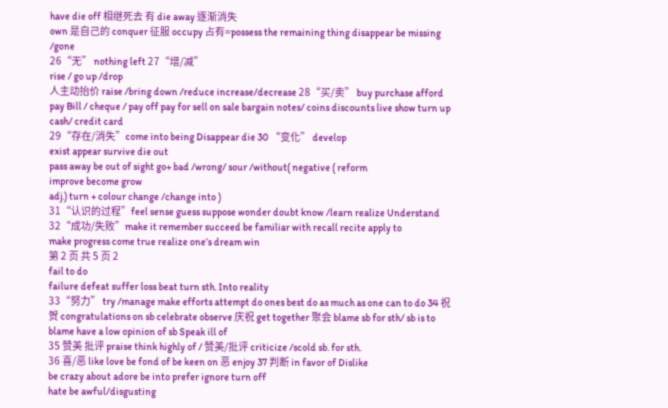have die off 相继死去 有 die away 逐渐消失
own 是自己的 conquer 征服 occupy 占有=possess the remaining thing disappear be missing /gone
26“无” nothing left 27“增/减”
rise / go up /drop
人主动抬价 raise /bring down /reduce increase/decrease 28“买/卖” buy purchase afford pay Bill / cheque / pay off pay for sell on sale bargain notes/ coins discounts live show turn up
cash/ credit card
29“存在/消失”come into being Disappear die 30 “变化” develop
exist appear survive die out
pass away be out of sight go+ bad /wrong/ sour /without( negative ( reform
improve become grow
adj.) turn + colour change /change into )
31“认识的过程”feel sense guess suppose wonder doubt know /learn realize Understand 32“成功/失败”make it remember succeed be familiar with recall recite apply to
make progress come true realize one’s dream win
第 2 页 共 5 页 2
fail to do
failure defeat suffer loss beat turn sth. Into reality
33“努力” try /manage make efforts attempt do ones best do as much as one can to do 34 祝贺 congratulations on sb celebrate observe 庆祝 get together 聚会 blame sb for sth/ sb is to blame have a low opinion of sb Speak ill of
35 赞美 批评 praise think highly of / 赞美/批评 criticize /scold sb. for sth.
36 喜/恶 like love be fond of be keen on 恶 enjoy 37 判断 in favor of Dislike
be crazy about adore be into prefer ignore turn off
hate be awful/disgusting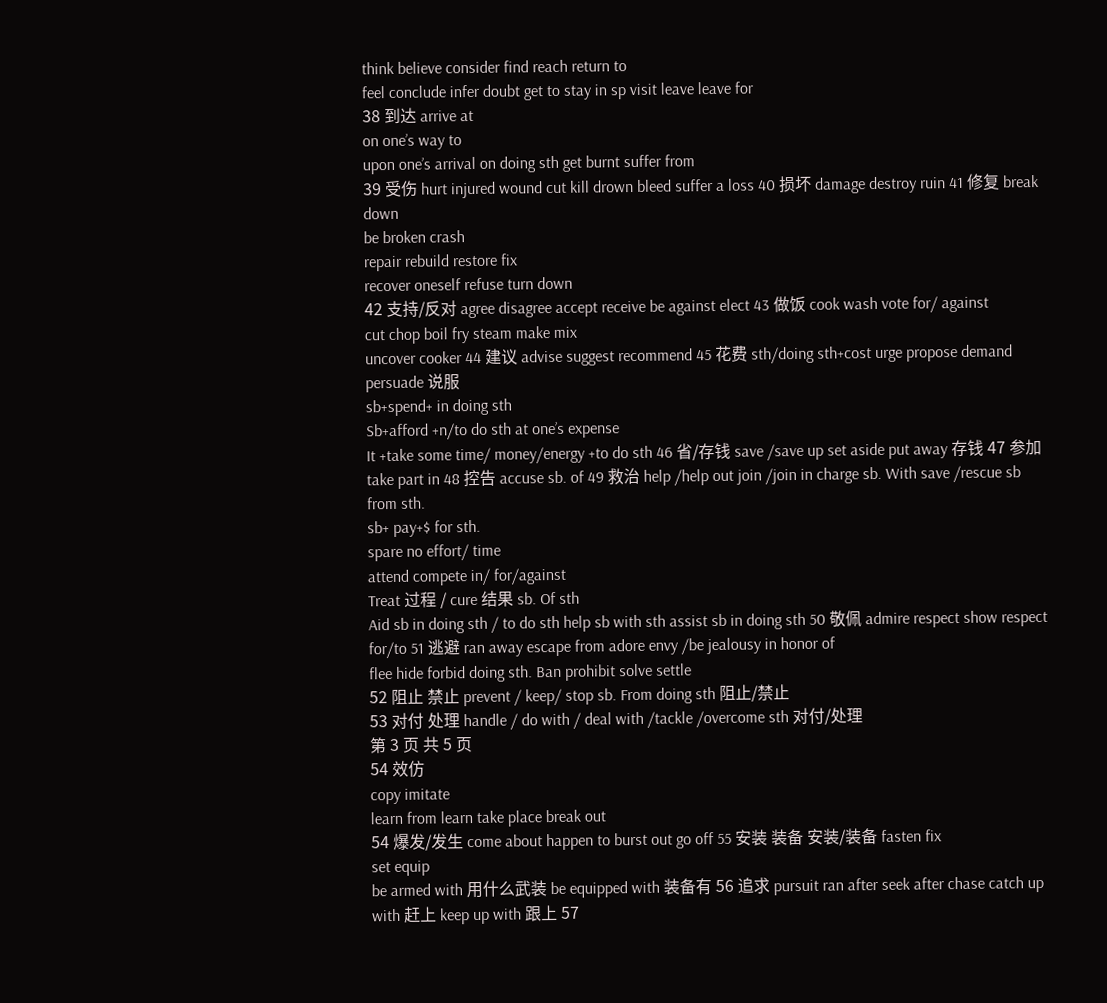think believe consider find reach return to
feel conclude infer doubt get to stay in sp visit leave leave for
38 到达 arrive at
on one’s way to
upon one’s arrival on doing sth get burnt suffer from
39 受伤 hurt injured wound cut kill drown bleed suffer a loss 40 损坏 damage destroy ruin 41 修复 break down
be broken crash
repair rebuild restore fix
recover oneself refuse turn down
42 支持/反对 agree disagree accept receive be against elect 43 做饭 cook wash vote for/ against
cut chop boil fry steam make mix
uncover cooker 44 建议 advise suggest recommend 45 花费 sth/doing sth+cost urge propose demand persuade 说服
sb+spend+ in doing sth
Sb+afford +n/to do sth at one’s expense
It +take some time/ money/energy +to do sth 46 省/存钱 save /save up set aside put away 存钱 47 参加 take part in 48 控告 accuse sb. of 49 救治 help /help out join /join in charge sb. With save /rescue sb from sth.
sb+ pay+$ for sth.
spare no effort/ time
attend compete in/ for/against
Treat 过程 / cure 结果 sb. Of sth
Aid sb in doing sth / to do sth help sb with sth assist sb in doing sth 50 敬佩 admire respect show respect for/to 51 逃避 ran away escape from adore envy /be jealousy in honor of
flee hide forbid doing sth. Ban prohibit solve settle
52 阻止 禁止 prevent / keep/ stop sb. From doing sth 阻止/禁止
53 对付 处理 handle / do with / deal with /tackle /overcome sth 对付/处理
第 3 页 共 5 页
54 效仿
copy imitate
learn from learn take place break out
54 爆发/发生 come about happen to burst out go off 55 安装 装备 安装/装备 fasten fix
set equip
be armed with 用什么武装 be equipped with 装备有 56 追求 pursuit ran after seek after chase catch up with 赶上 keep up with 跟上 57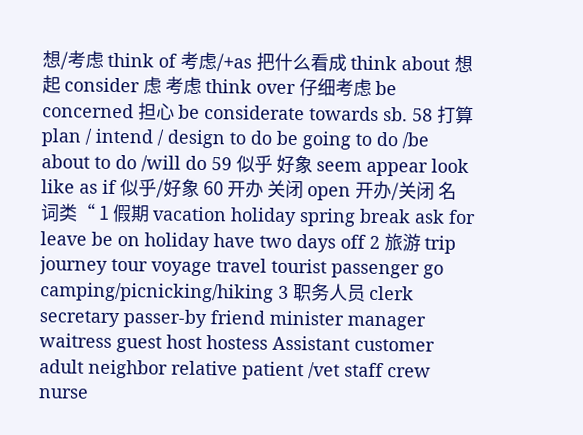想/考虑 think of 考虑/+as 把什么看成 think about 想起 consider 虑 考虑 think over 仔细考虑 be concerned 担心 be considerate towards sb. 58 打算 plan / intend / design to do be going to do /be about to do /will do 59 似乎 好象 seem appear look like as if 似乎/好象 60 开办 关闭 open 开办/关闭 名词类“ 1 假期 vacation holiday spring break ask for leave be on holiday have two days off 2 旅游 trip journey tour voyage travel tourist passenger go camping/picnicking/hiking 3 职务人员 clerk secretary passer-by friend minister manager waitress guest host hostess Assistant customer adult neighbor relative patient /vet staff crew nurse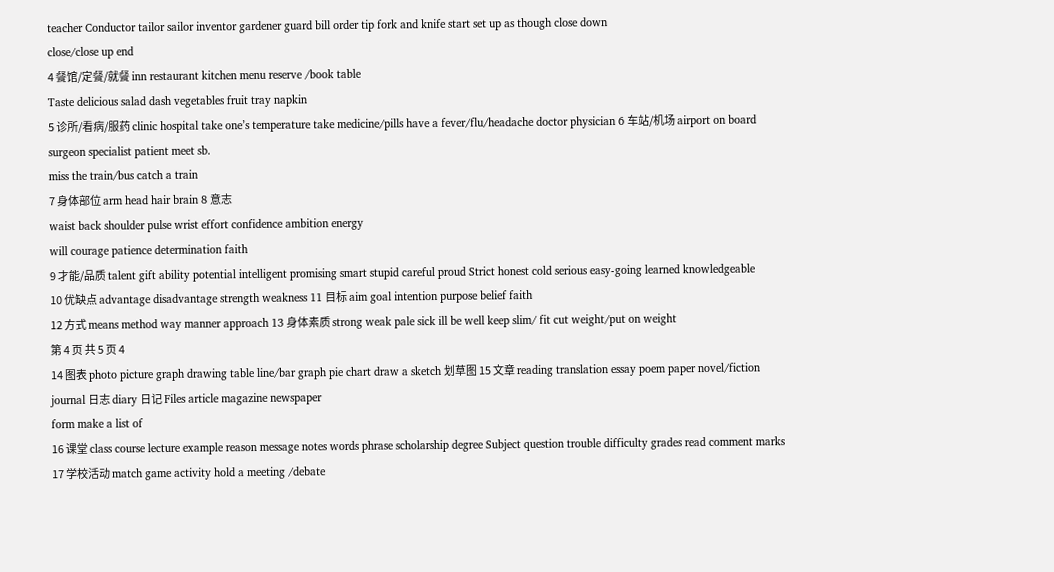teacher Conductor tailor sailor inventor gardener guard bill order tip fork and knife start set up as though close down
close/close up end
4 餐馆/定餐/就餐 inn restaurant kitchen menu reserve /book table
Taste delicious salad dash vegetables fruit tray napkin
5 诊所/看病/服药 clinic hospital take one’s temperature take medicine/pills have a fever/flu/headache doctor physician 6 车站/机场 airport on board surgeon specialist patient meet sb.
miss the train/bus catch a train
7 身体部位 arm head hair brain 8 意志
waist back shoulder pulse wrist effort confidence ambition energy
will courage patience determination faith
9 才能/品质 talent gift ability potential intelligent promising smart stupid careful proud Strict honest cold serious easy-going learned knowledgeable
10 优缺点 advantage disadvantage strength weakness 11 目标 aim goal intention purpose belief faith
12 方式 means method way manner approach 13 身体素质 strong weak pale sick ill be well keep slim/ fit cut weight/put on weight
第 4 页 共 5 页 4
14 图表 photo picture graph drawing table line/bar graph pie chart draw a sketch 划草图 15 文章 reading translation essay poem paper novel/fiction journal 日志 diary 日记 Files article magazine newspaper
form make a list of
16 课堂 class course lecture example reason message notes words phrase scholarship degree Subject question trouble difficulty grades read comment marks 17 学校活动 match game activity hold a meeting /debate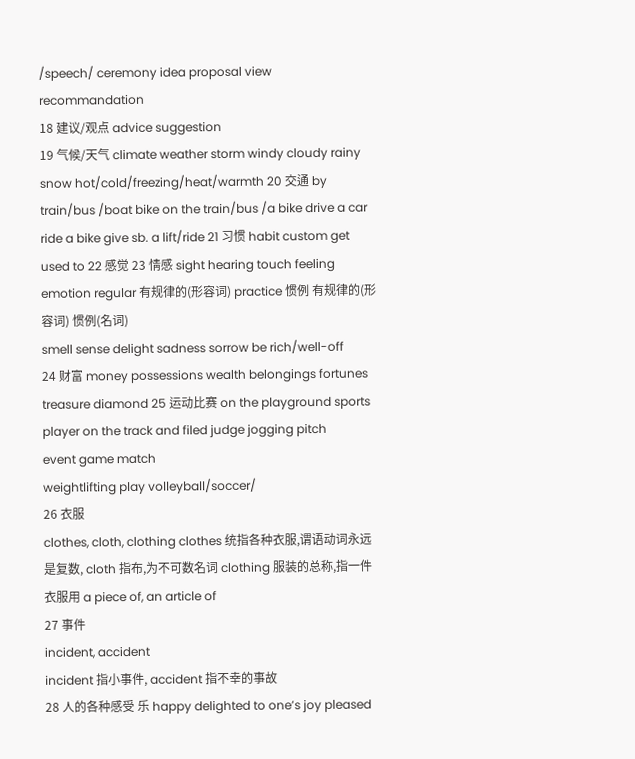/speech/ ceremony idea proposal view recommandation
18 建议/观点 advice suggestion
19 气候/天气 climate weather storm windy cloudy rainy snow hot/cold/freezing/heat/warmth 20 交通 by train/bus /boat bike on the train/bus /a bike drive a car ride a bike give sb. a lift/ride 21 习惯 habit custom get used to 22 感觉 23 情感 sight hearing touch feeling emotion regular 有规律的(形容词) practice 惯例 有规律的(形容词) 惯例(名词)
smell sense delight sadness sorrow be rich/well-off
24 财富 money possessions wealth belongings fortunes treasure diamond 25 运动比赛 on the playground sports player on the track and filed judge jogging pitch
event game match
weightlifting play volleyball/soccer/
26 衣服
clothes, cloth, clothing clothes 统指各种衣服,谓语动词永远是复数, cloth 指布,为不可数名词 clothing 服装的总称,指一件衣服用 a piece of, an article of
27 事件
incident, accident
incident 指小事件, accident 指不幸的事故
28 人的各种感受 乐 happy delighted to one’s joy pleased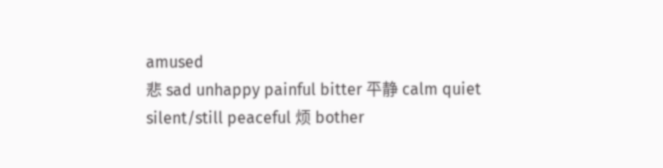amused
悲 sad unhappy painful bitter 平静 calm quiet silent/still peaceful 烦 bother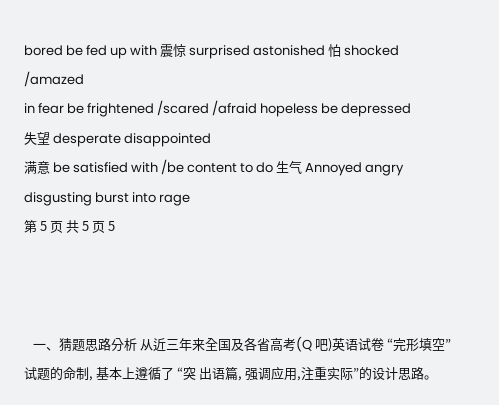bored be fed up with 震惊 surprised astonished 怕 shocked /amazed
in fear be frightened /scared /afraid hopeless be depressed
失望 desperate disappointed
满意 be satisfied with /be content to do 生气 Annoyed angry disgusting burst into rage
第 5 页 共 5 页 5



   一、猜题思路分析 从近三年来全国及各省高考(Q 吧)英语试卷 “完形填空” 试题的命制, 基本上遵循了 “突 出语篇, 强调应用,注重实际”的设计思路。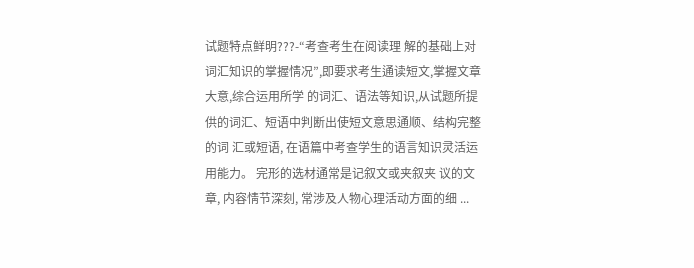试题特点鲜明???-“考查考生在阅读理 解的基础上对词汇知识的掌握情况”,即要求考生通读短文,掌握文章大意,综合运用所学 的词汇、语法等知识,从试题所提供的词汇、短语中判断出使短文意思通顺、结构完整的词 汇或短语, 在语篇中考查学生的语言知识灵活运用能力。 完形的选材通常是记叙文或夹叙夹 议的文章, 内容情节深刻, 常涉及人物心理活动方面的细 ...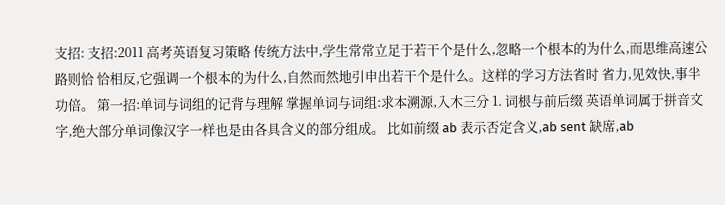支招: 支招:2011 高考英语复习策略 传统方法中,学生常常立足于若干个是什么,忽略一个根本的为什么,而思维高速公路则恰 恰相反,它强调一个根本的为什么,自然而然地引申出若干个是什么。这样的学习方法省时 省力,见效快,事半功倍。 第一招:单词与词组的记背与理解 掌握单词与词组:求本溯源,入木三分 1. 词根与前后缀 英语单词属于拼音文字,绝大部分单词像汉字一样也是由各具含义的部分组成。 比如前缀 ab 表示否定含义,ab sent 缺席,ab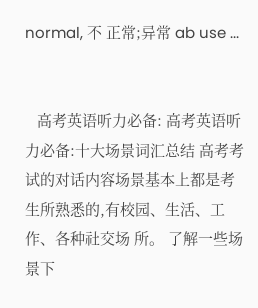normal, 不 正常;异常 ab use ...


   高考英语听力必备: 高考英语听力必备:十大场景词汇总结 高考考试的对话内容场景基本上都是考生所熟悉的,有校园、生活、工作、各种社交场 所。 了解一些场景下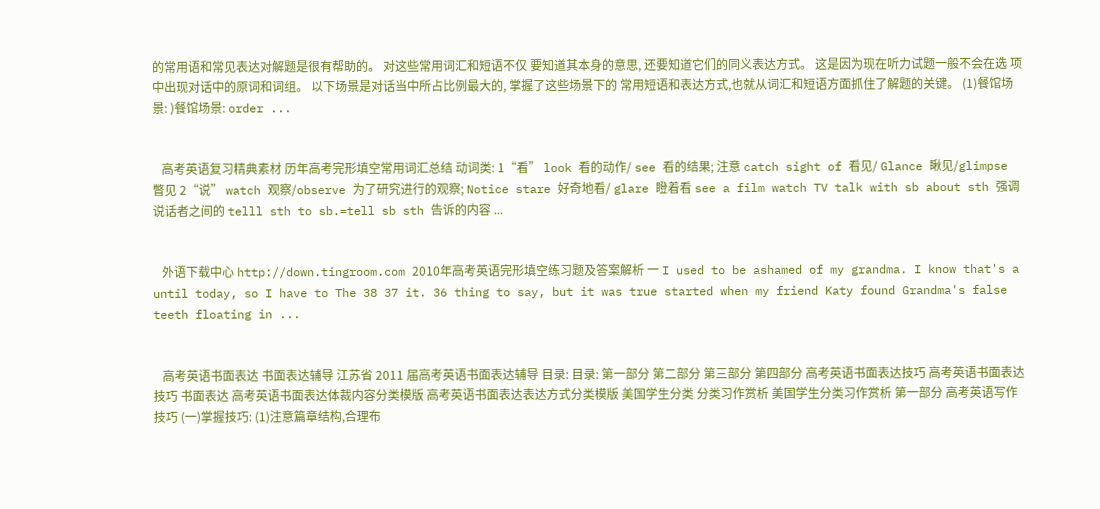的常用语和常见表达对解题是很有帮助的。 对这些常用词汇和短语不仅 要知道其本身的意思, 还要知道它们的同义表达方式。 这是因为现在听力试题一般不会在选 项中出现对话中的原词和词组。 以下场景是对话当中所占比例最大的, 掌握了这些场景下的 常用短语和表达方式,也就从词汇和短语方面抓住了解题的关键。 (1)餐馆场景: )餐馆场景: order ...


   高考英语复习精典素材 历年高考完形填空常用词汇总结 动词类: 1“看” look 看的动作/ see 看的结果; 注意 catch sight of 看见/ Glance 瞅见/glimpse 瞥见 2“说” watch 观察/observe 为了研究进行的观察; Notice stare 好奇地看/ glare 瞪着看 see a film watch TV talk with sb about sth 强调说话者之间的 telll sth to sb.=tell sb sth 告诉的内容 ...


   外语下载中心 http://down.tingroom.com 2010年高考英语完形填空练习题及答案解析 一 I used to be ashamed of my grandma. I know that's a until today, so I have to The 38 37 it. 36 thing to say, but it was true started when my friend Katy found Grandma's false teeth floating in ...


   高考英语书面表达 书面表达辅导 江苏省 2011 届高考英语书面表达辅导 目录: 目录: 第一部分 第二部分 第三部分 第四部分 高考英语书面表达技巧 高考英语书面表达技巧 书面表达 高考英语书面表达体裁内容分类模版 高考英语书面表达表达方式分类模版 美国学生分类 分类习作赏析 美国学生分类习作赏析 第一部分 高考英语写作技巧 (一)掌握技巧: (1)注意篇章结构,合理布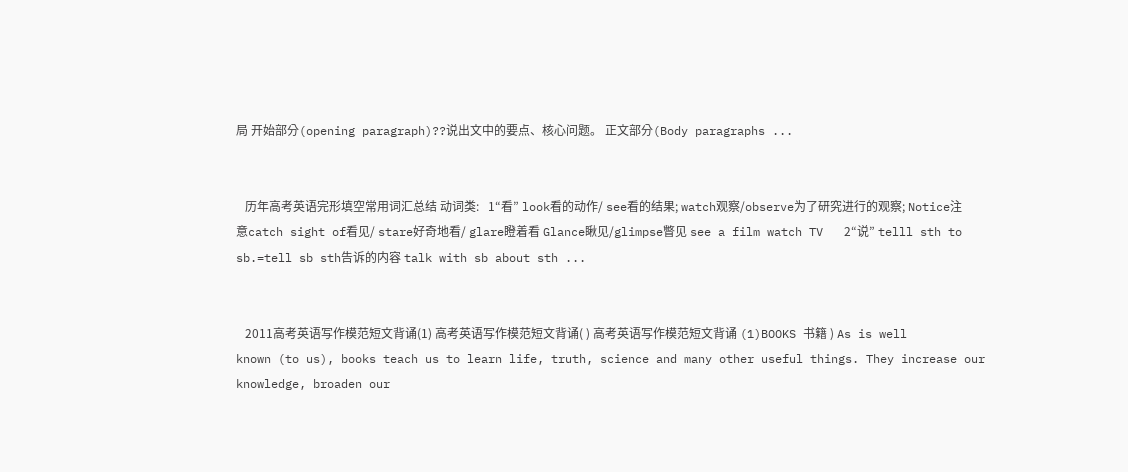局 开始部分(opening paragraph)??说出文中的要点、核心问题。 正文部分(Body paragraphs ...


   历年高考英语完形填空常用词汇总结 动词类:   1“看” look看的动作/ see看的结果; watch观察/observe为了研究进行的观察; Notice注意catch sight of看见/ stare好奇地看/ glare瞪着看 Glance瞅见/glimpse瞥见 see a film watch TV   2“说” telll sth to sb.=tell sb sth告诉的内容 talk with sb about sth ...


   2011高考英语写作模范短文背诵(1) 高考英语写作模范短文背诵( ) 高考英语写作模范短文背诵 (1)BOOKS 书籍 ) As is well known (to us), books teach us to learn life, truth, science and many other useful things. They increase our knowledge, broaden our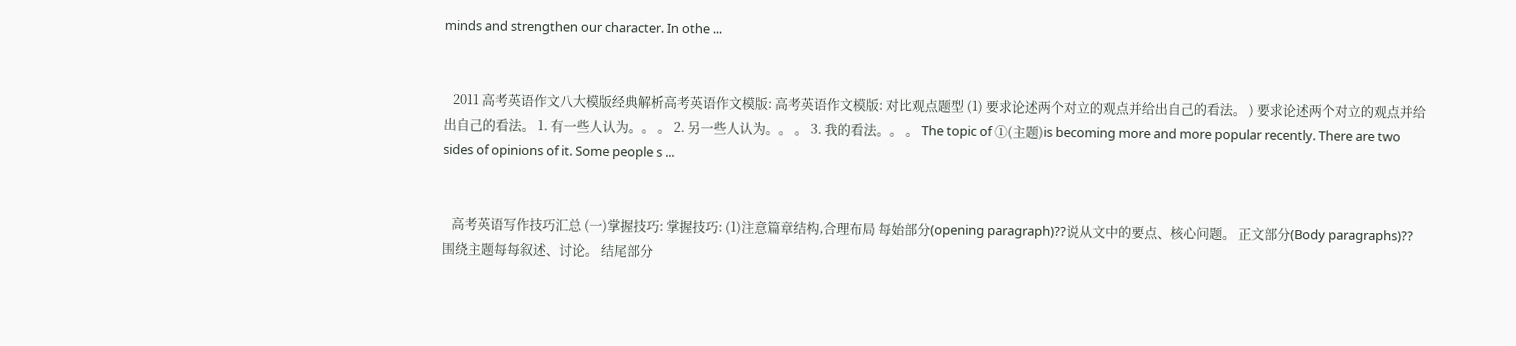minds and strengthen our character. In othe ...


   2011 高考英语作文八大模版经典解析高考英语作文模版: 高考英语作文模版: 对比观点题型 (1) 要求论述两个对立的观点并给出自己的看法。 ) 要求论述两个对立的观点并给出自己的看法。 1. 有一些人认为。。 。 2. 另一些人认为。。 。 3. 我的看法。。 。 The topic of ①(主题)is becoming more and more popular recently. There are two sides of opinions of it. Some people s ...


   高考英语写作技巧汇总 (一)掌握技巧: 掌握技巧: (1)注意篇章结构,合理布局 每始部分(opening paragraph)??说从文中的要点、核心问题。 正文部分(Body paragraphs)??围绕主题每每叙述、讨论。 结尾部分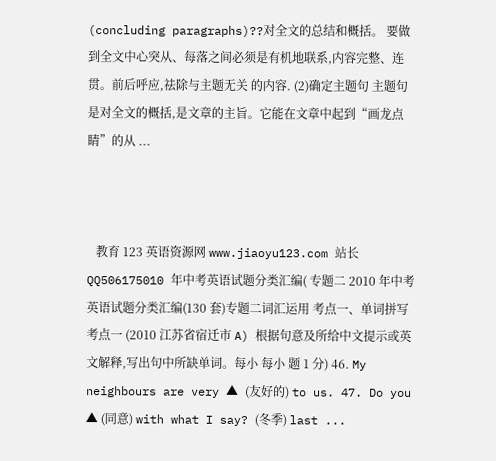(concluding paragraphs)??对全文的总结和概括。 要做到全文中心突从、每落之间必须是有机地联系,内容完整、连贯。前后呼应,祛除与主题无关 的内容. (2)确定主题句 主题句是对全文的概括,是文章的主旨。它能在文章中起到“画龙点睛”的从 ...



   教育 123 英语资源网 www.jiaoyu123.com 站长 QQ506175010 年中考英语试题分类汇编( 专题二 2010 年中考英语试题分类汇编(130 套)专题二词汇运用 考点一、单词拼写 考点一 (2010 江苏省宿迁市 A) 根据句意及所给中文提示或英文解释,写出句中所缺单词。每小 每小 题 1 分) 46. My neighbours are very ▲ (友好的) to us. 47. Do you ▲ (同意) with what I say? (冬季) last ...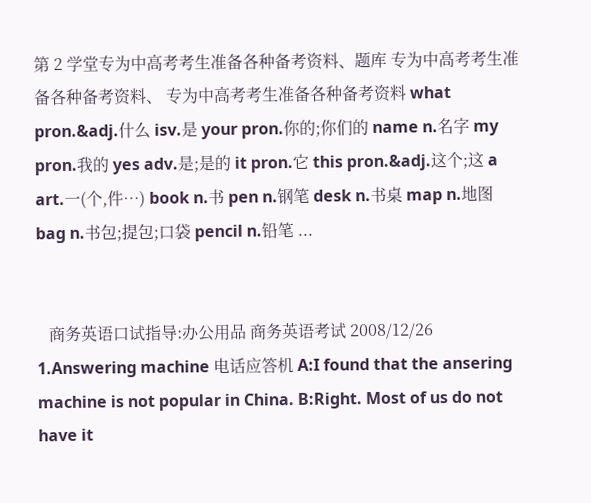第 2 学堂专为中高考考生准备各种备考资料、题库 专为中高考考生准备各种备考资料、 专为中高考考生准备各种备考资料 what pron.&adj.什么 isv.是 your pron.你的;你们的 name n.名字 my pron.我的 yes adv.是;是的 it pron.它 this pron.&adj.这个;这 a art.一(个,件…) book n.书 pen n.钢笔 desk n.书桌 map n.地图 bag n.书包;提包;口袋 pencil n.铅笔 ...


   商务英语口试指导:办公用品 商务英语考试 2008/12/26 1.Answering machine 电话应答机 A:I found that the ansering machine is not popular in China. B:Right. Most of us do not have it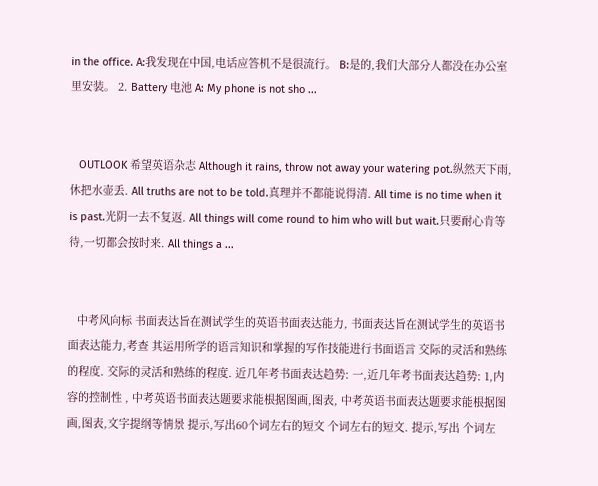in the office. A:我发现在中国,电话应答机不是很流行。 B:是的,我们大部分人都没在办公室里安装。 2. Battery 电池 A: My phone is not sho ...


   OUTLOOK 希望英语杂志 Although it rains, throw not away your watering pot.纵然天下雨,休把水壶丢. All truths are not to be told.真理并不都能说得清. All time is no time when it is past.光阴一去不复返. All things will come round to him who will but wait.只要耐心肯等待,一切都会按时来. All things a ...


   中考风向标 书面表达旨在测试学生的英语书面表达能力, 书面表达旨在测试学生的英语书面表达能力,考查 其运用所学的语言知识和掌握的写作技能进行书面语言 交际的灵活和熟练的程度. 交际的灵活和熟练的程度. 近几年考书面表达趋势: 一,近几年考书面表达趋势: 1,内容的控制性 , 中考英语书面表达题要求能根据图画,图表, 中考英语书面表达题要求能根据图画,图表,文字提纲等情景 提示,写出60个词左右的短文 个词左右的短文. 提示,写出 个词左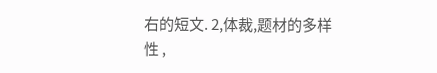右的短文. 2,体裁,题材的多样性 ,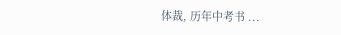体裁, 历年中考书 ...